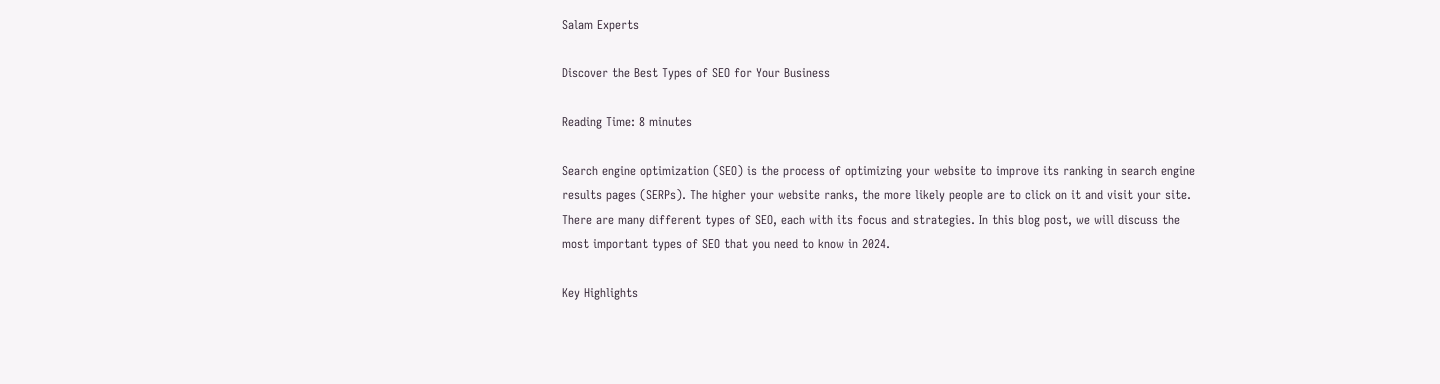Salam Experts

Discover the Best Types of SEO for Your Business

Reading Time: 8 minutes

Search engine optimization (SEO) is the process of optimizing your website to improve its ranking in search engine results pages (SERPs). The higher your website ranks, the more likely people are to click on it and visit your site. There are many different types of SEO, each with its focus and strategies. In this blog post, we will discuss the most important types of SEO that you need to know in 2024.

Key Highlights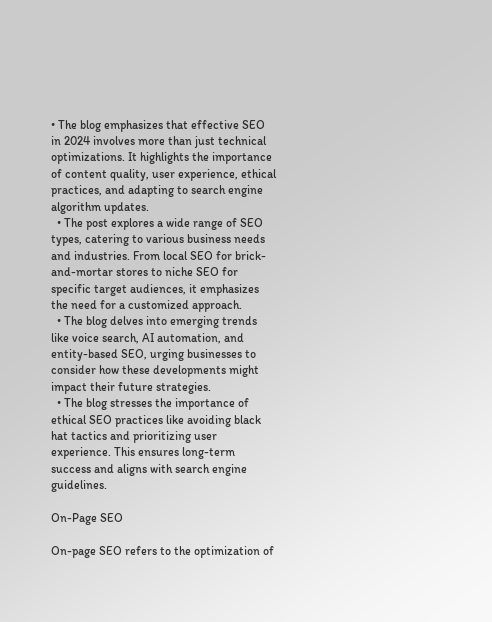• The blog emphasizes that effective SEO in 2024 involves more than just technical optimizations. It highlights the importance of content quality, user experience, ethical practices, and adapting to search engine algorithm updates.
  • The post explores a wide range of SEO types, catering to various business needs and industries. From local SEO for brick-and-mortar stores to niche SEO for specific target audiences, it emphasizes the need for a customized approach.
  • The blog delves into emerging trends like voice search, AI automation, and entity-based SEO, urging businesses to consider how these developments might impact their future strategies.
  • The blog stresses the importance of ethical SEO practices like avoiding black hat tactics and prioritizing user experience. This ensures long-term success and aligns with search engine guidelines.

On-Page SEO

On-page SEO refers to the optimization of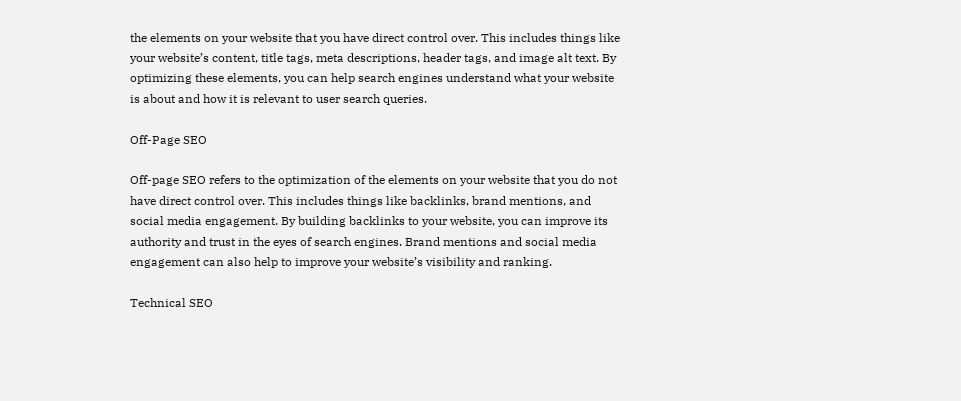the elements on your website that you have direct control over. This includes things like your website’s content, title tags, meta descriptions, header tags, and image alt text. By optimizing these elements, you can help search engines understand what your website is about and how it is relevant to user search queries.

Off-Page SEO

Off-page SEO refers to the optimization of the elements on your website that you do not have direct control over. This includes things like backlinks, brand mentions, and social media engagement. By building backlinks to your website, you can improve its authority and trust in the eyes of search engines. Brand mentions and social media engagement can also help to improve your website’s visibility and ranking.

Technical SEO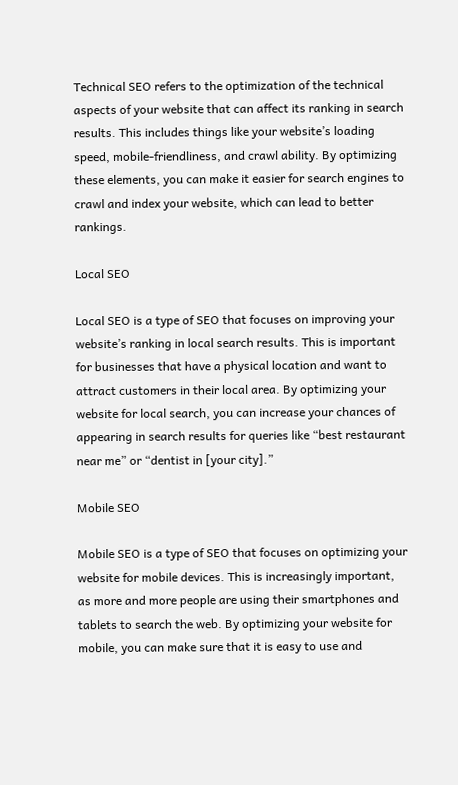Technical SEO refers to the optimization of the technical aspects of your website that can affect its ranking in search results. This includes things like your website’s loading speed, mobile-friendliness, and crawl ability. By optimizing these elements, you can make it easier for search engines to crawl and index your website, which can lead to better rankings.

Local SEO

Local SEO is a type of SEO that focuses on improving your website’s ranking in local search results. This is important for businesses that have a physical location and want to attract customers in their local area. By optimizing your website for local search, you can increase your chances of appearing in search results for queries like “best restaurant near me” or “dentist in [your city].”

Mobile SEO

Mobile SEO is a type of SEO that focuses on optimizing your website for mobile devices. This is increasingly important, as more and more people are using their smartphones and tablets to search the web. By optimizing your website for mobile, you can make sure that it is easy to use and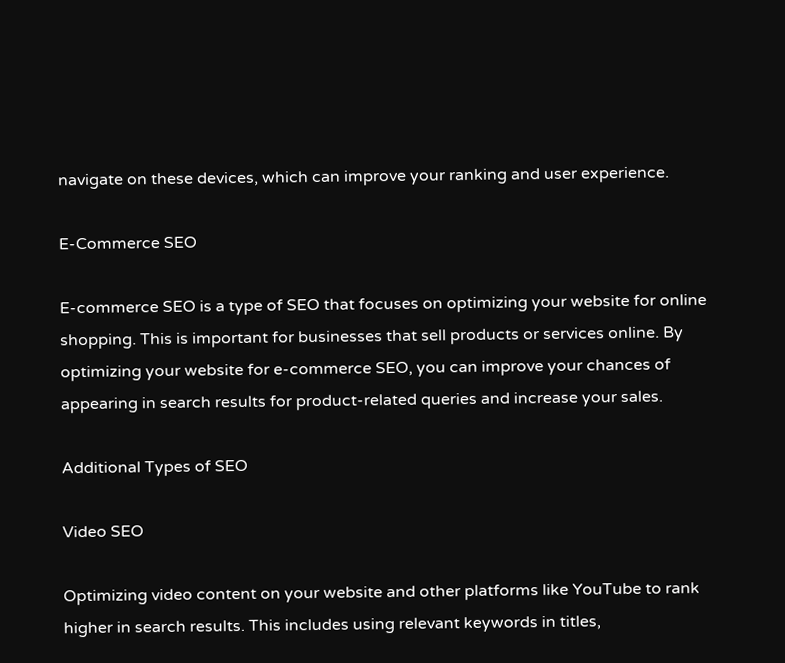navigate on these devices, which can improve your ranking and user experience.

E-Commerce SEO

E-commerce SEO is a type of SEO that focuses on optimizing your website for online shopping. This is important for businesses that sell products or services online. By optimizing your website for e-commerce SEO, you can improve your chances of appearing in search results for product-related queries and increase your sales.

Additional Types of SEO

Video SEO

Optimizing video content on your website and other platforms like YouTube to rank higher in search results. This includes using relevant keywords in titles,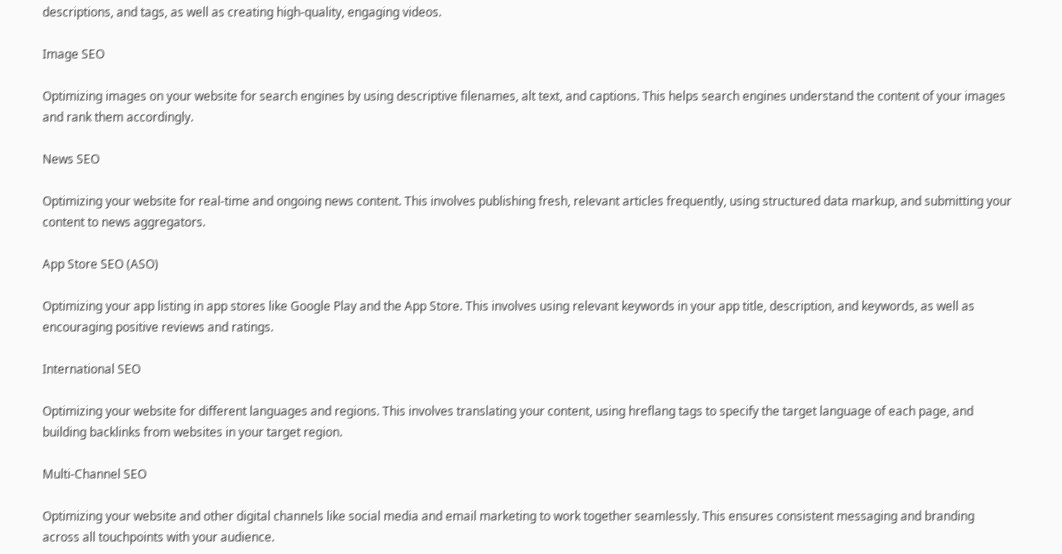descriptions, and tags, as well as creating high-quality, engaging videos.

Image SEO

Optimizing images on your website for search engines by using descriptive filenames, alt text, and captions. This helps search engines understand the content of your images and rank them accordingly.

News SEO

Optimizing your website for real-time and ongoing news content. This involves publishing fresh, relevant articles frequently, using structured data markup, and submitting your content to news aggregators.

App Store SEO (ASO)

Optimizing your app listing in app stores like Google Play and the App Store. This involves using relevant keywords in your app title, description, and keywords, as well as encouraging positive reviews and ratings.

International SEO

Optimizing your website for different languages and regions. This involves translating your content, using hreflang tags to specify the target language of each page, and building backlinks from websites in your target region.

Multi-Channel SEO

Optimizing your website and other digital channels like social media and email marketing to work together seamlessly. This ensures consistent messaging and branding across all touchpoints with your audience.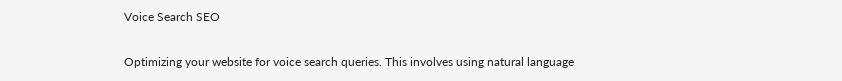Voice Search SEO

Optimizing your website for voice search queries. This involves using natural language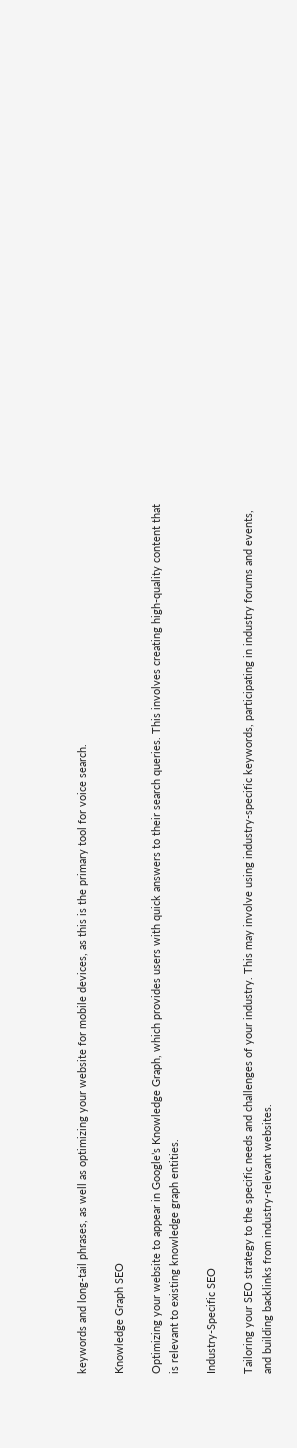keywords and long-tail phrases, as well as optimizing your website for mobile devices, as this is the primary tool for voice search.

Knowledge Graph SEO

Optimizing your website to appear in Google’s Knowledge Graph, which provides users with quick answers to their search queries. This involves creating high-quality content that is relevant to existing knowledge graph entities.

Industry-Specific SEO

Tailoring your SEO strategy to the specific needs and challenges of your industry. This may involve using industry-specific keywords, participating in industry forums and events, and building backlinks from industry-relevant websites.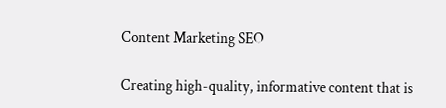Content Marketing SEO

Creating high-quality, informative content that is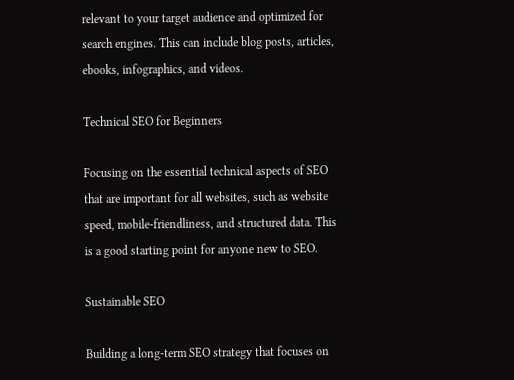relevant to your target audience and optimized for search engines. This can include blog posts, articles, ebooks, infographics, and videos.

Technical SEO for Beginners

Focusing on the essential technical aspects of SEO that are important for all websites, such as website speed, mobile-friendliness, and structured data. This is a good starting point for anyone new to SEO.

Sustainable SEO

Building a long-term SEO strategy that focuses on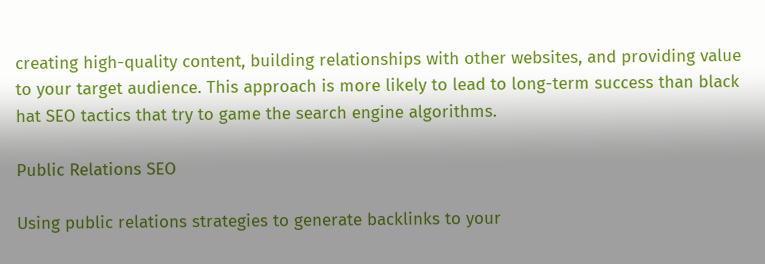creating high-quality content, building relationships with other websites, and providing value to your target audience. This approach is more likely to lead to long-term success than black hat SEO tactics that try to game the search engine algorithms.

Public Relations SEO

Using public relations strategies to generate backlinks to your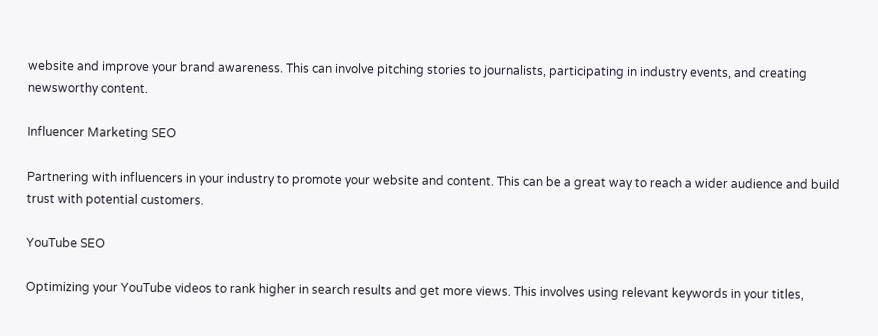website and improve your brand awareness. This can involve pitching stories to journalists, participating in industry events, and creating newsworthy content.

Influencer Marketing SEO

Partnering with influencers in your industry to promote your website and content. This can be a great way to reach a wider audience and build trust with potential customers.

YouTube SEO

Optimizing your YouTube videos to rank higher in search results and get more views. This involves using relevant keywords in your titles,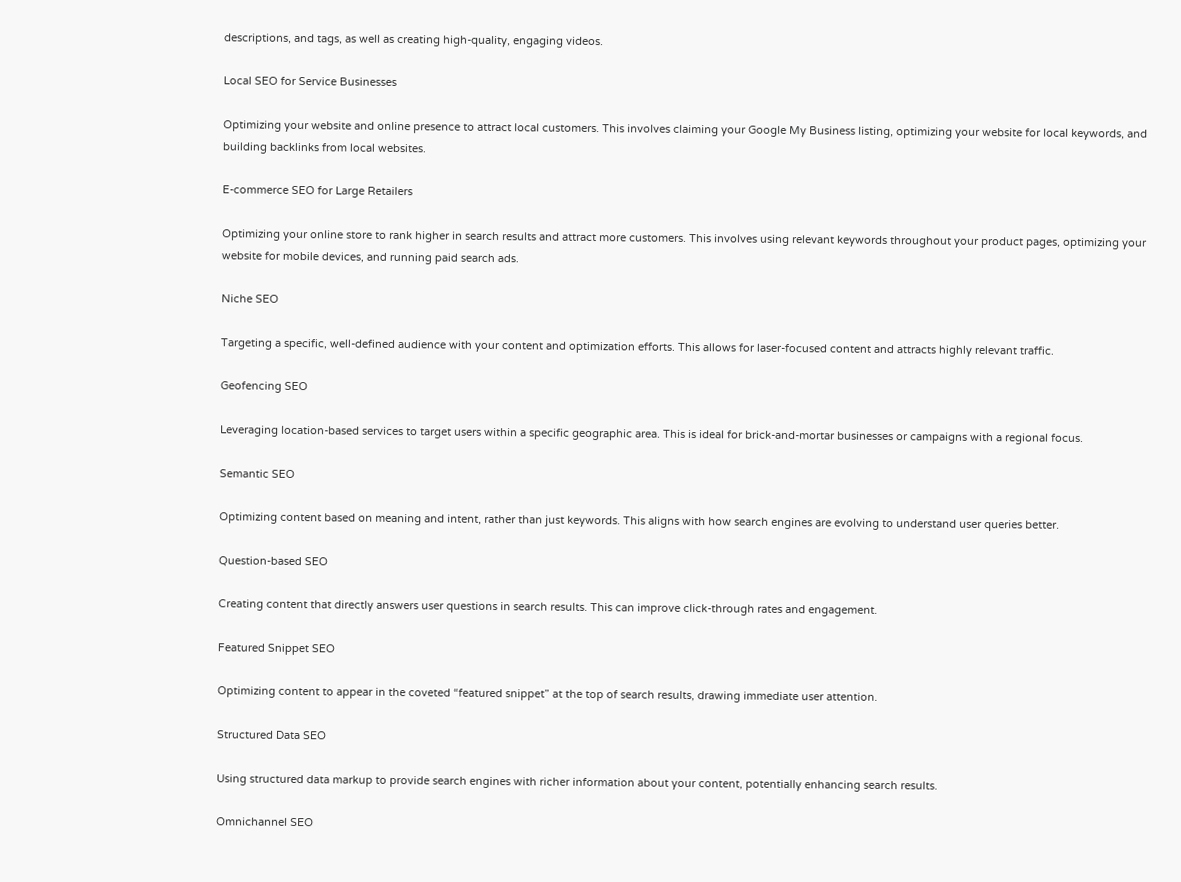descriptions, and tags, as well as creating high-quality, engaging videos.

Local SEO for Service Businesses

Optimizing your website and online presence to attract local customers. This involves claiming your Google My Business listing, optimizing your website for local keywords, and building backlinks from local websites.

E-commerce SEO for Large Retailers

Optimizing your online store to rank higher in search results and attract more customers. This involves using relevant keywords throughout your product pages, optimizing your website for mobile devices, and running paid search ads.

Niche SEO

Targeting a specific, well-defined audience with your content and optimization efforts. This allows for laser-focused content and attracts highly relevant traffic.

Geofencing SEO

Leveraging location-based services to target users within a specific geographic area. This is ideal for brick-and-mortar businesses or campaigns with a regional focus.

Semantic SEO

Optimizing content based on meaning and intent, rather than just keywords. This aligns with how search engines are evolving to understand user queries better.

Question-based SEO

Creating content that directly answers user questions in search results. This can improve click-through rates and engagement.

Featured Snippet SEO

Optimizing content to appear in the coveted “featured snippet” at the top of search results, drawing immediate user attention.

Structured Data SEO

Using structured data markup to provide search engines with richer information about your content, potentially enhancing search results.

Omnichannel SEO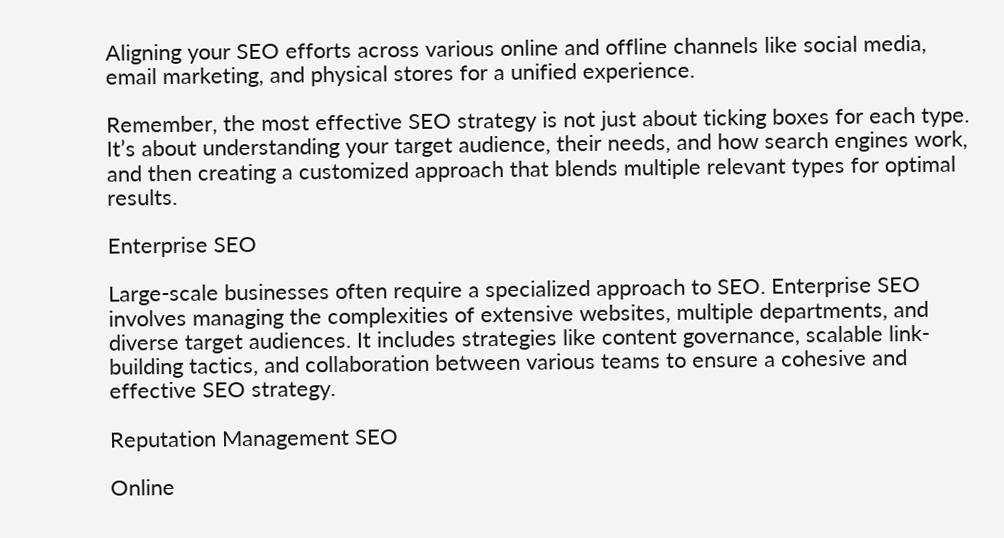Aligning your SEO efforts across various online and offline channels like social media, email marketing, and physical stores for a unified experience.

Remember, the most effective SEO strategy is not just about ticking boxes for each type. It’s about understanding your target audience, their needs, and how search engines work, and then creating a customized approach that blends multiple relevant types for optimal results.

Enterprise SEO

Large-scale businesses often require a specialized approach to SEO. Enterprise SEO involves managing the complexities of extensive websites, multiple departments, and diverse target audiences. It includes strategies like content governance, scalable link-building tactics, and collaboration between various teams to ensure a cohesive and effective SEO strategy.

Reputation Management SEO

Online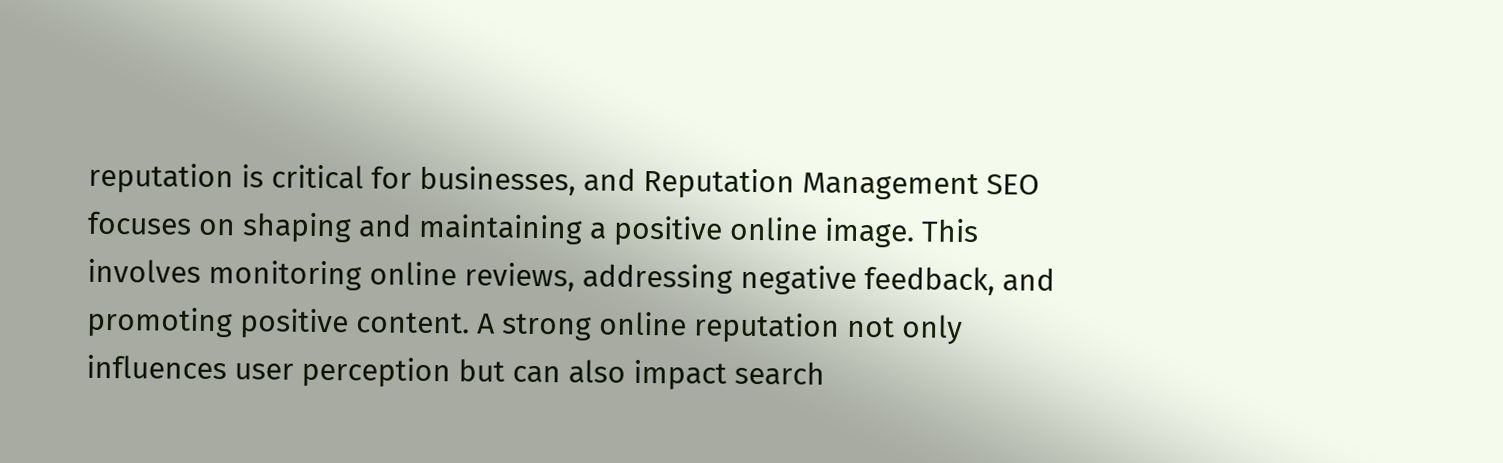reputation is critical for businesses, and Reputation Management SEO focuses on shaping and maintaining a positive online image. This involves monitoring online reviews, addressing negative feedback, and promoting positive content. A strong online reputation not only influences user perception but can also impact search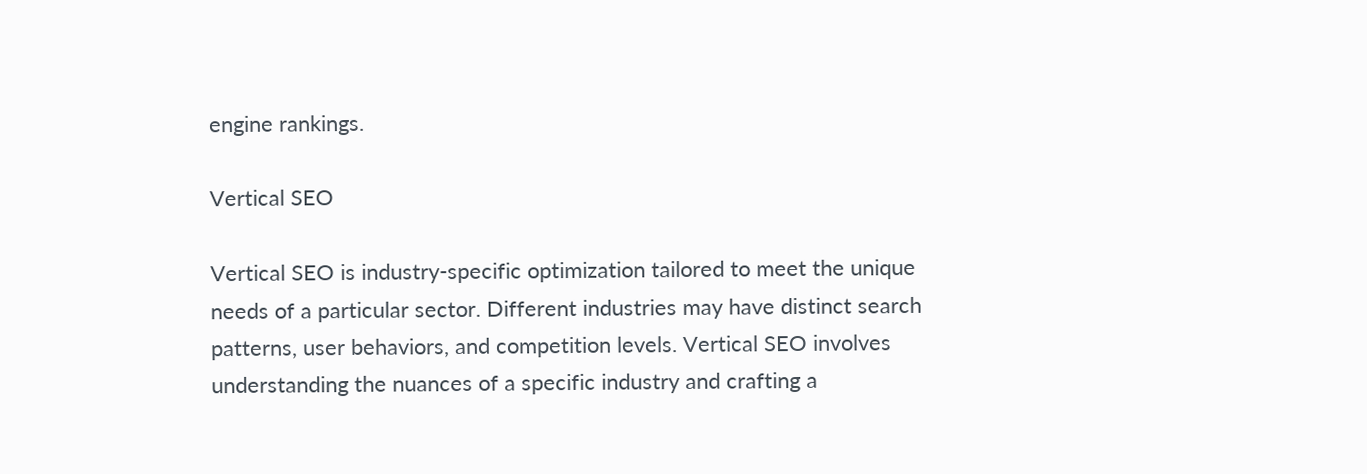engine rankings.

Vertical SEO

Vertical SEO is industry-specific optimization tailored to meet the unique needs of a particular sector. Different industries may have distinct search patterns, user behaviors, and competition levels. Vertical SEO involves understanding the nuances of a specific industry and crafting a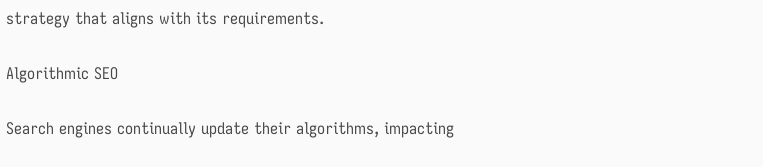strategy that aligns with its requirements.

Algorithmic SEO

Search engines continually update their algorithms, impacting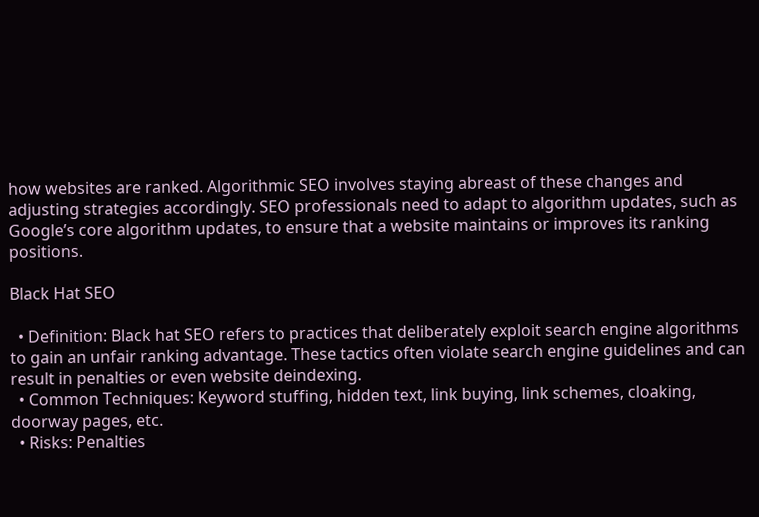how websites are ranked. Algorithmic SEO involves staying abreast of these changes and adjusting strategies accordingly. SEO professionals need to adapt to algorithm updates, such as Google’s core algorithm updates, to ensure that a website maintains or improves its ranking positions.

Black Hat SEO

  • Definition: Black hat SEO refers to practices that deliberately exploit search engine algorithms to gain an unfair ranking advantage. These tactics often violate search engine guidelines and can result in penalties or even website deindexing.
  • Common Techniques: Keyword stuffing, hidden text, link buying, link schemes, cloaking, doorway pages, etc.
  • Risks: Penalties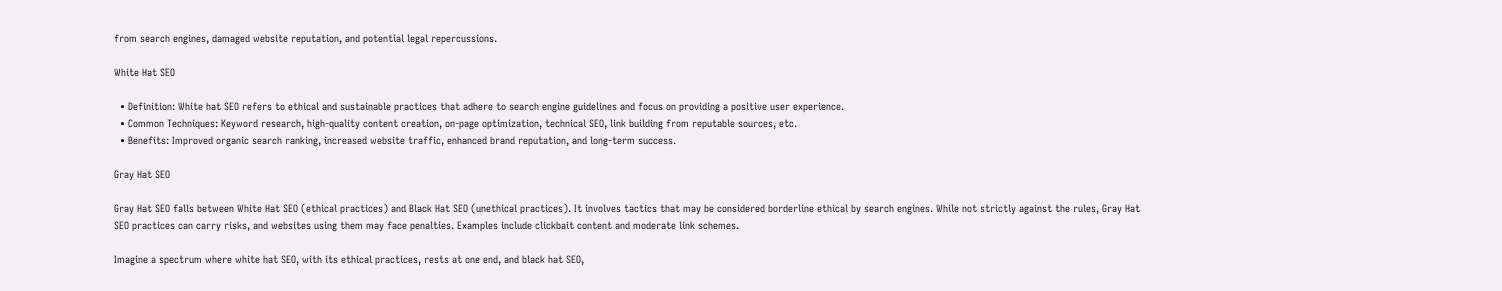from search engines, damaged website reputation, and potential legal repercussions.

White Hat SEO

  • Definition: White hat SEO refers to ethical and sustainable practices that adhere to search engine guidelines and focus on providing a positive user experience.
  • Common Techniques: Keyword research, high-quality content creation, on-page optimization, technical SEO, link building from reputable sources, etc.
  • Benefits: Improved organic search ranking, increased website traffic, enhanced brand reputation, and long-term success.

Gray Hat SEO

Gray Hat SEO falls between White Hat SEO (ethical practices) and Black Hat SEO (unethical practices). It involves tactics that may be considered borderline ethical by search engines. While not strictly against the rules, Gray Hat SEO practices can carry risks, and websites using them may face penalties. Examples include clickbait content and moderate link schemes.

Imagine a spectrum where white hat SEO, with its ethical practices, rests at one end, and black hat SEO,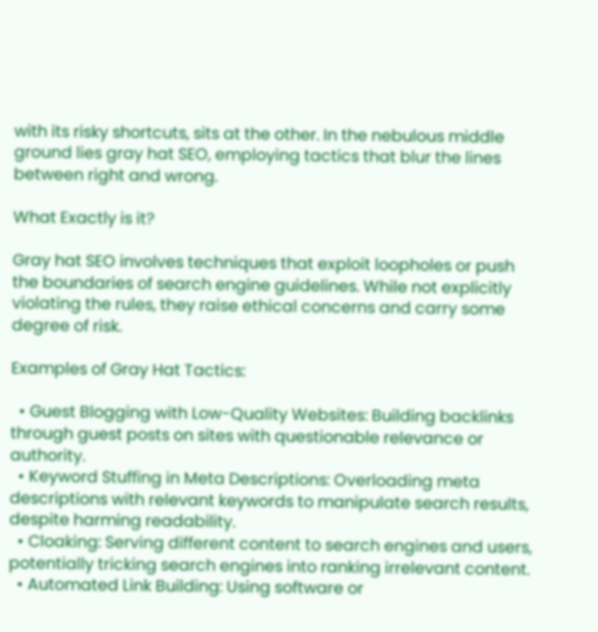with its risky shortcuts, sits at the other. In the nebulous middle ground lies gray hat SEO, employing tactics that blur the lines between right and wrong.

What Exactly is it?

Gray hat SEO involves techniques that exploit loopholes or push the boundaries of search engine guidelines. While not explicitly violating the rules, they raise ethical concerns and carry some degree of risk.

Examples of Gray Hat Tactics:

  • Guest Blogging with Low-Quality Websites: Building backlinks through guest posts on sites with questionable relevance or authority.
  • Keyword Stuffing in Meta Descriptions: Overloading meta descriptions with relevant keywords to manipulate search results, despite harming readability.
  • Cloaking: Serving different content to search engines and users, potentially tricking search engines into ranking irrelevant content.
  • Automated Link Building: Using software or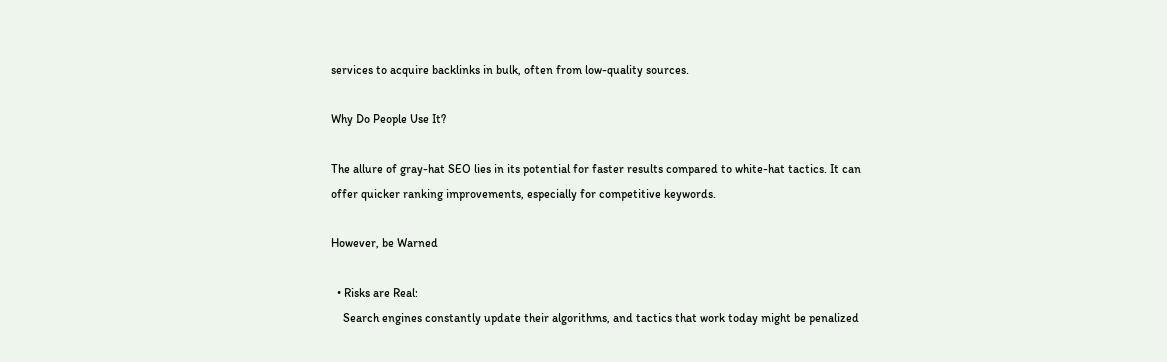services to acquire backlinks in bulk, often from low-quality sources.

Why Do People Use It?

The allure of gray-hat SEO lies in its potential for faster results compared to white-hat tactics. It can offer quicker ranking improvements, especially for competitive keywords.

However, be Warned

  • Risks are Real:
    Search engines constantly update their algorithms, and tactics that work today might be penalized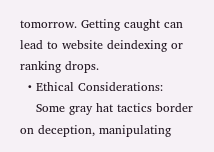tomorrow. Getting caught can lead to website deindexing or ranking drops.
  • Ethical Considerations:
    Some gray hat tactics border on deception, manipulating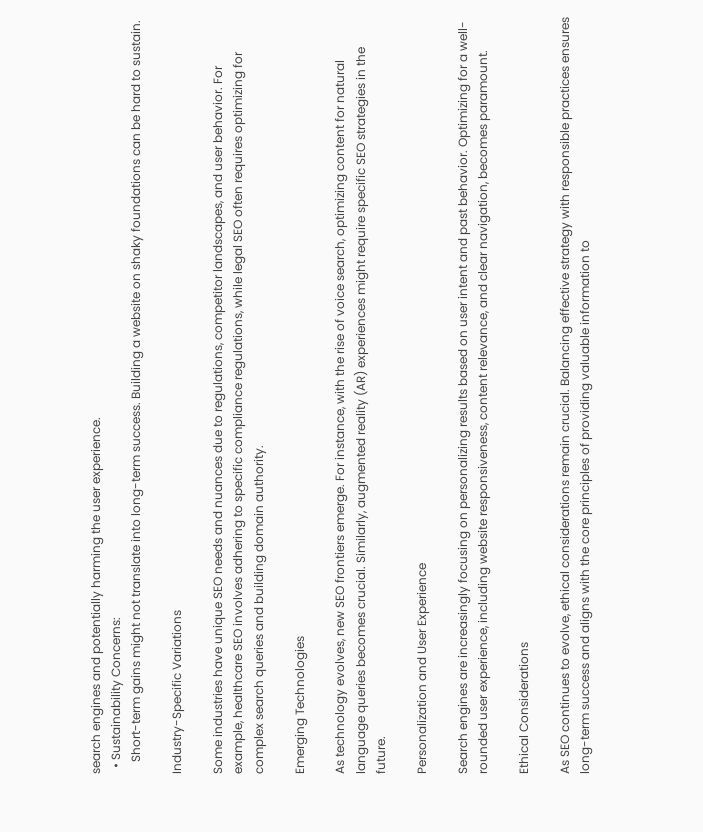search engines and potentially harming the user experience.
  • Sustainability Concerns:
    Short-term gains might not translate into long-term success. Building a website on shaky foundations can be hard to sustain.

Industry-Specific Variations

Some industries have unique SEO needs and nuances due to regulations, competitor landscapes, and user behavior. For example, healthcare SEO involves adhering to specific compliance regulations, while legal SEO often requires optimizing for complex search queries and building domain authority.

Emerging Technologies

As technology evolves, new SEO frontiers emerge. For instance, with the rise of voice search, optimizing content for natural language queries becomes crucial. Similarly, augmented reality (AR) experiences might require specific SEO strategies in the future.

Personalization and User Experience

Search engines are increasingly focusing on personalizing results based on user intent and past behavior. Optimizing for a well-rounded user experience, including website responsiveness, content relevance, and clear navigation, becomes paramount.

Ethical Considerations

As SEO continues to evolve, ethical considerations remain crucial. Balancing effective strategy with responsible practices ensures long-term success and aligns with the core principles of providing valuable information to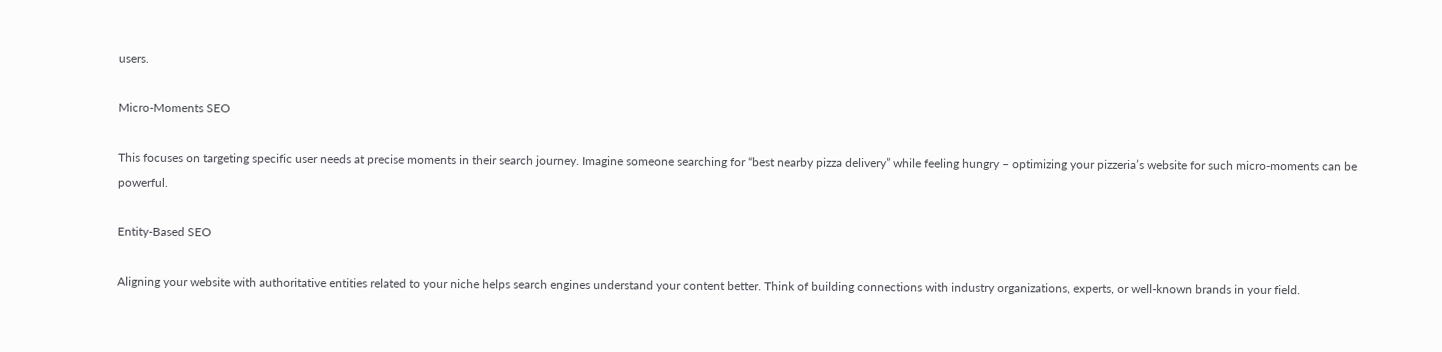users.

Micro-Moments SEO

This focuses on targeting specific user needs at precise moments in their search journey. Imagine someone searching for “best nearby pizza delivery” while feeling hungry – optimizing your pizzeria’s website for such micro-moments can be powerful.

Entity-Based SEO

Aligning your website with authoritative entities related to your niche helps search engines understand your content better. Think of building connections with industry organizations, experts, or well-known brands in your field.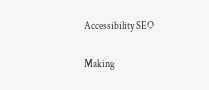Accessibility SEO

Making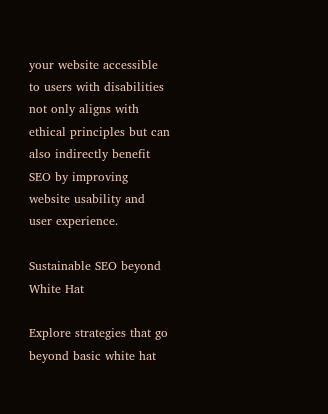your website accessible to users with disabilities not only aligns with ethical principles but can also indirectly benefit SEO by improving website usability and user experience.

Sustainable SEO beyond White Hat

Explore strategies that go beyond basic white hat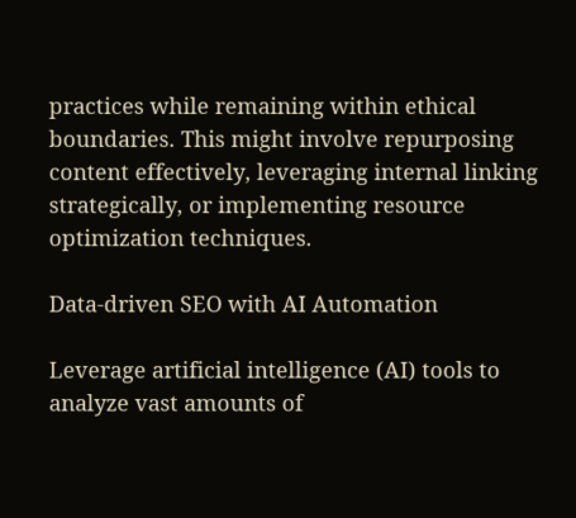practices while remaining within ethical boundaries. This might involve repurposing content effectively, leveraging internal linking strategically, or implementing resource optimization techniques.

Data-driven SEO with AI Automation

Leverage artificial intelligence (AI) tools to analyze vast amounts of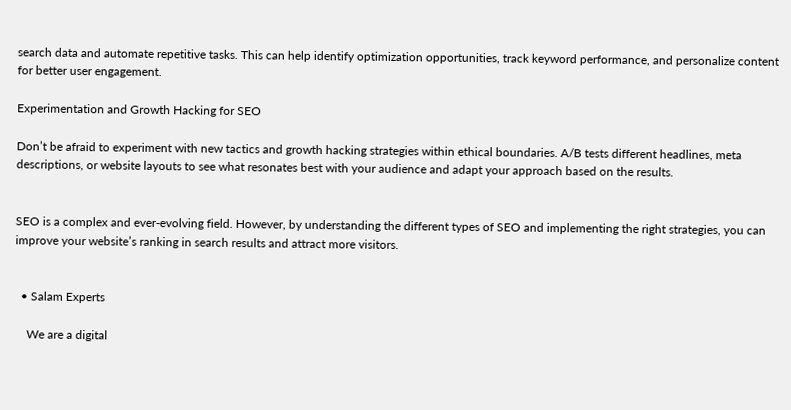search data and automate repetitive tasks. This can help identify optimization opportunities, track keyword performance, and personalize content for better user engagement.

Experimentation and Growth Hacking for SEO

Don’t be afraid to experiment with new tactics and growth hacking strategies within ethical boundaries. A/B tests different headlines, meta descriptions, or website layouts to see what resonates best with your audience and adapt your approach based on the results.


SEO is a complex and ever-evolving field. However, by understanding the different types of SEO and implementing the right strategies, you can improve your website’s ranking in search results and attract more visitors.


  • Salam Experts

    We are a digital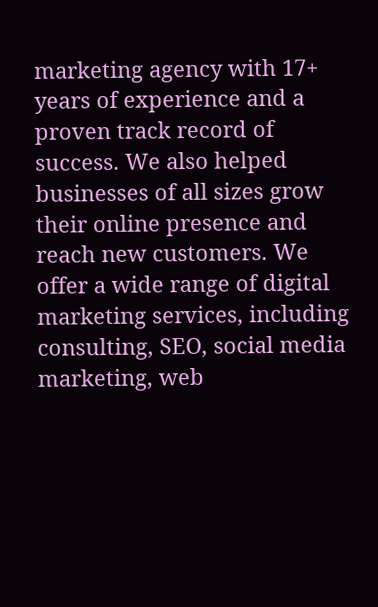marketing agency with 17+ years of experience and a proven track record of success. We also helped businesses of all sizes grow their online presence and reach new customers. We offer a wide range of digital marketing services, including consulting, SEO, social media marketing, web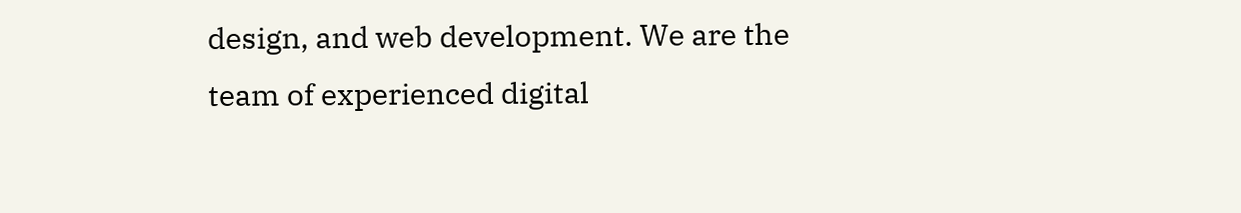design, and web development. We are the team of experienced digital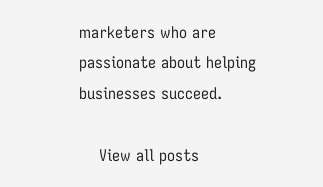marketers who are passionate about helping businesses succeed.

    View all posts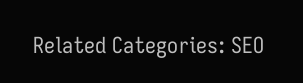Related Categories: SEO